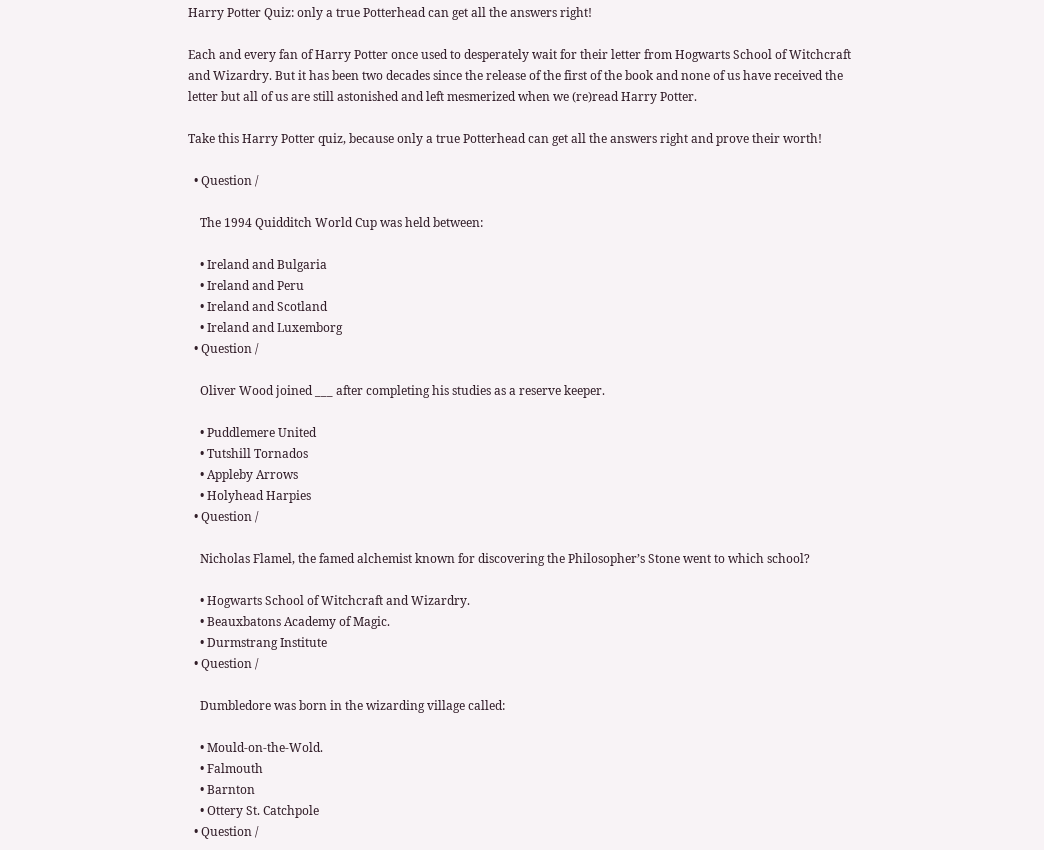Harry Potter Quiz: only a true Potterhead can get all the answers right!

Each and every fan of Harry Potter once used to desperately wait for their letter from Hogwarts School of Witchcraft and Wizardry. But it has been two decades since the release of the first of the book and none of us have received the letter but all of us are still astonished and left mesmerized when we (re)read Harry Potter.

Take this Harry Potter quiz, because only a true Potterhead can get all the answers right and prove their worth!

  • Question /

    The 1994 Quidditch World Cup was held between:

    • Ireland and Bulgaria
    • Ireland and Peru
    • Ireland and Scotland
    • Ireland and Luxemborg
  • Question /

    Oliver Wood joined ___ after completing his studies as a reserve keeper.

    • Puddlemere United
    • Tutshill Tornados
    • Appleby Arrows
    • Holyhead Harpies
  • Question /

    Nicholas Flamel, the famed alchemist known for discovering the Philosopher’s Stone went to which school?

    • Hogwarts School of Witchcraft and Wizardry.
    • Beauxbatons Academy of Magic.
    • Durmstrang Institute
  • Question /

    Dumbledore was born in the wizarding village called:

    • Mould-on-the-Wold.
    • Falmouth
    • Barnton
    • Ottery St. Catchpole
  • Question /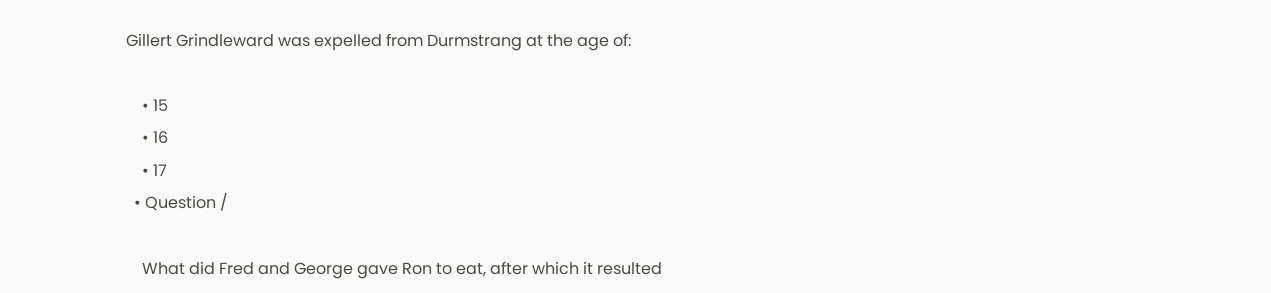Gillert Grindleward was expelled from Durmstrang at the age of:

    • 15
    • 16
    • 17
  • Question /

    What did Fred and George gave Ron to eat, after which it resulted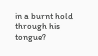in a burnt hold through his tongue?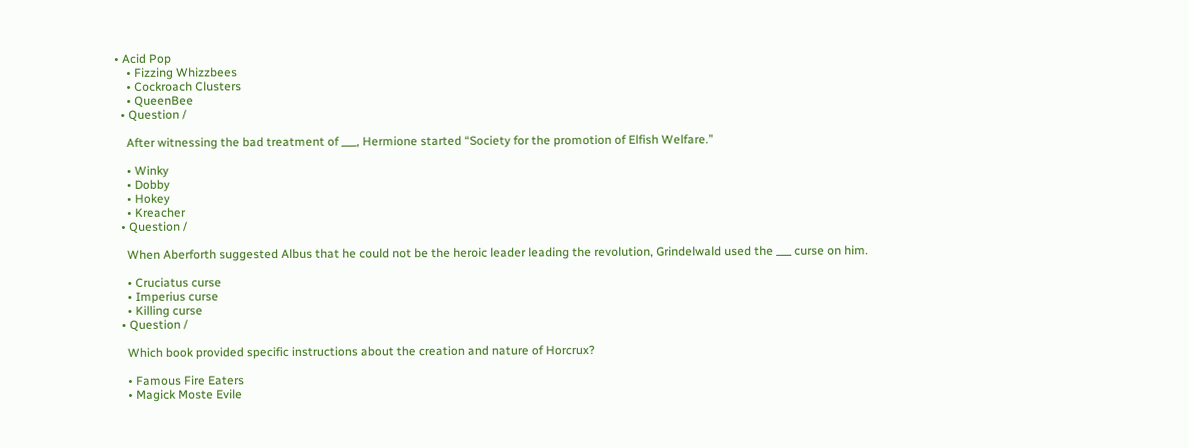• Acid Pop
    • Fizzing Whizzbees
    • Cockroach Clusters
    • QueenBee
  • Question /

    After witnessing the bad treatment of ___, Hermione started “Society for the promotion of Elfish Welfare.”

    • Winky
    • Dobby
    • Hokey
    • Kreacher
  • Question /

    When Aberforth suggested Albus that he could not be the heroic leader leading the revolution, Grindelwald used the ___ curse on him.

    • Cruciatus curse
    • Imperius curse
    • Killing curse
  • Question /

    Which book provided specific instructions about the creation and nature of Horcrux?

    • Famous Fire Eaters
    • Magick Moste Evile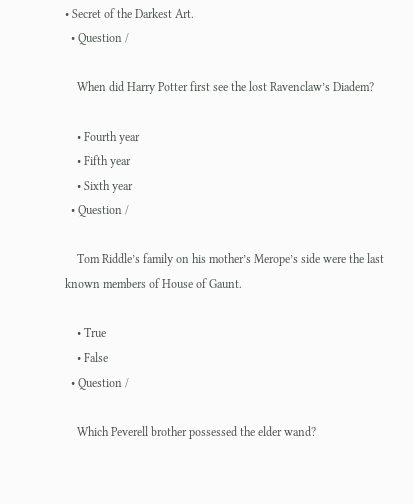• Secret of the Darkest Art.
  • Question /

    When did Harry Potter first see the lost Ravenclaw’s Diadem?

    • Fourth year
    • Fifth year
    • Sixth year
  • Question /

    Tom Riddle’s family on his mother’s Merope’s side were the last known members of House of Gaunt.

    • True
    • False
  • Question /

    Which Peverell brother possessed the elder wand?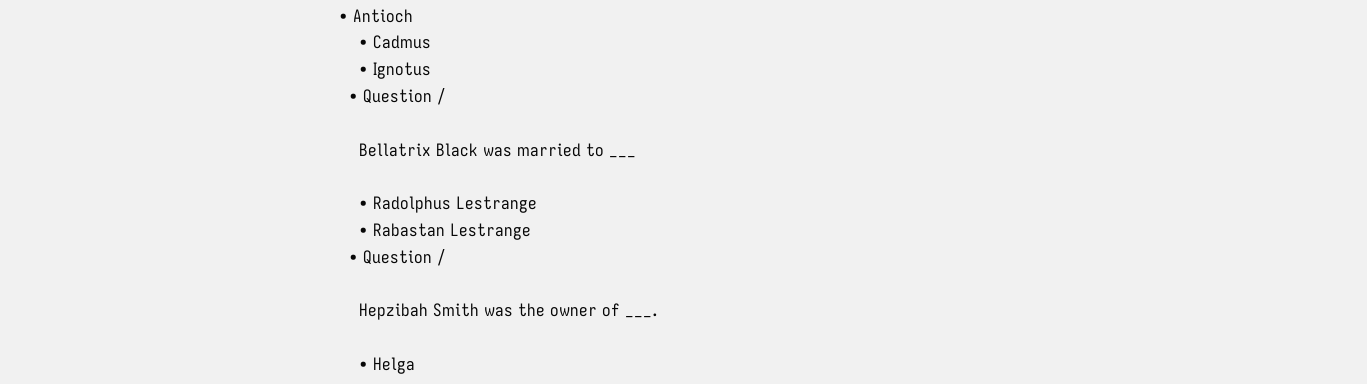• Antioch
    • Cadmus
    • Ignotus
  • Question /

    Bellatrix Black was married to ___

    • Radolphus Lestrange
    • Rabastan Lestrange
  • Question /

    Hepzibah Smith was the owner of ___.

    • Helga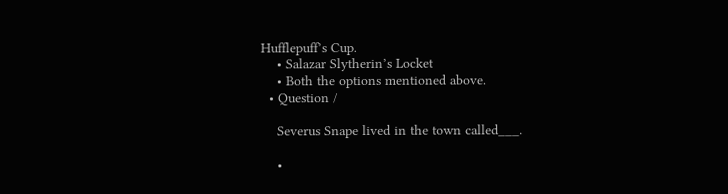Hufflepuff’s Cup.
    • Salazar Slytherin’s Locket
    • Both the options mentioned above.
  • Question /

    Severus Snape lived in the town called___.

    •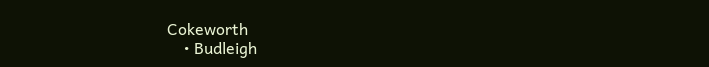Cokeworth
    • Budleigh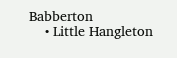Babberton
    • Little Hangleton